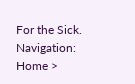For the Sick.
Navigation: Home >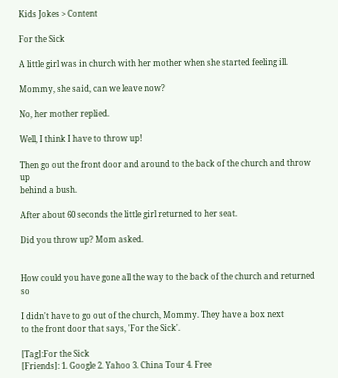Kids Jokes > Content

For the Sick

A little girl was in church with her mother when she started feeling ill.

Mommy, she said, can we leave now?

No, her mother replied.

Well, I think I have to throw up!

Then go out the front door and around to the back of the church and throw up
behind a bush.

After about 60 seconds the little girl returned to her seat.

Did you throw up? Mom asked.


How could you have gone all the way to the back of the church and returned so

I didn't have to go out of the church, Mommy. They have a box next
to the front door that says, 'For the Sick'.

[Tag]:For the Sick
[Friends]: 1. Google 2. Yahoo 3. China Tour 4. Free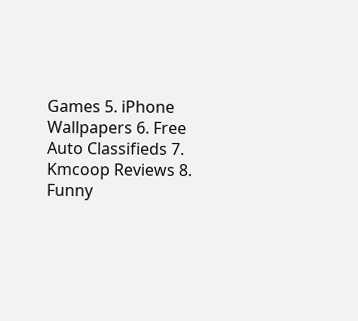Games 5. iPhone Wallpapers 6. Free Auto Classifieds 7. Kmcoop Reviews 8. Funny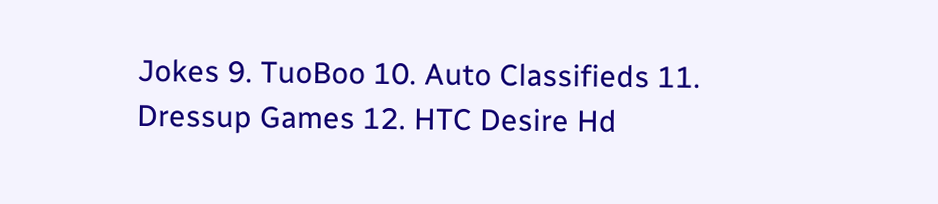Jokes 9. TuoBoo 10. Auto Classifieds 11. Dressup Games 12. HTC Desire Hd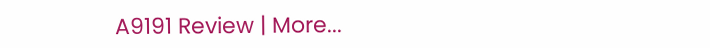A9191 Review | More...